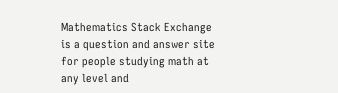Mathematics Stack Exchange is a question and answer site for people studying math at any level and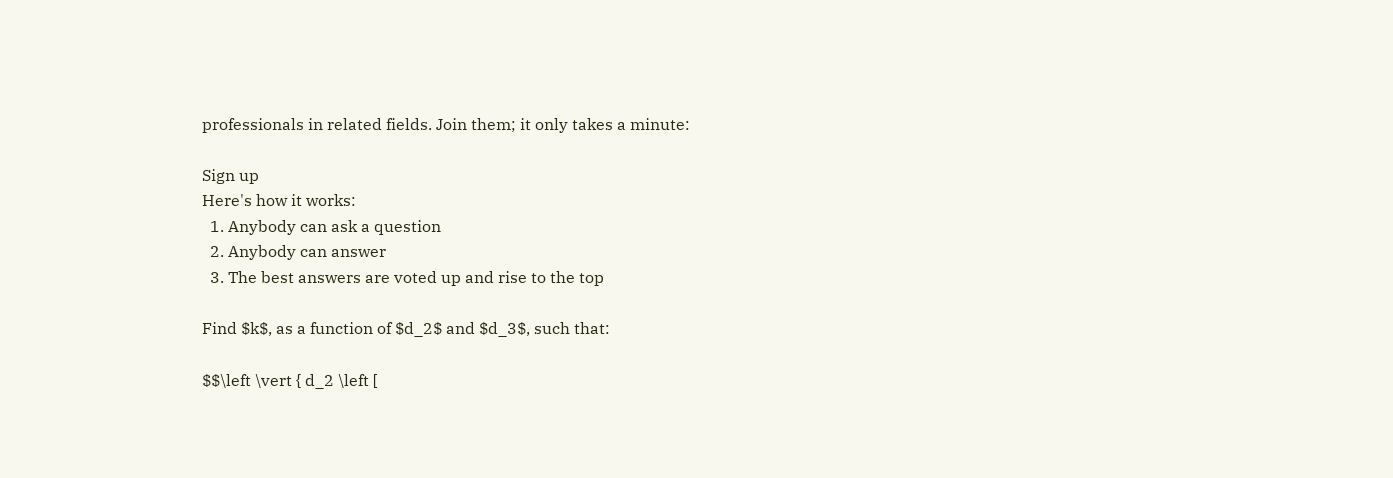professionals in related fields. Join them; it only takes a minute:

Sign up
Here's how it works:
  1. Anybody can ask a question
  2. Anybody can answer
  3. The best answers are voted up and rise to the top

Find $k$, as a function of $d_2$ and $d_3$, such that:

$$\left \vert { d_2 \left [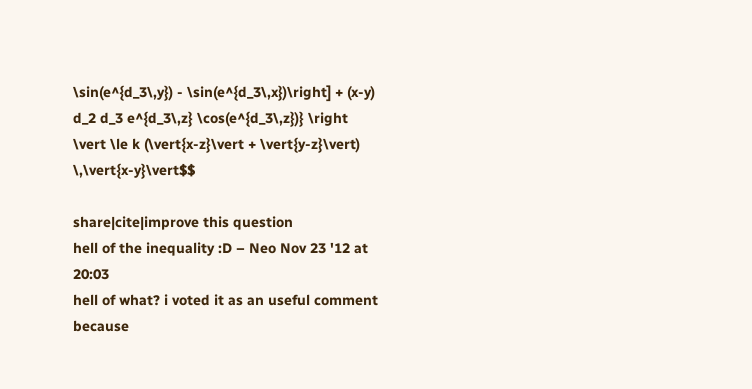\sin(e^{d_3\,y}) - \sin(e^{d_3\,x})\right] + (x-y) d_2 d_3 e^{d_3\,z} \cos(e^{d_3\,z})} \right \vert \le k (\vert{x-z}\vert + \vert{y-z}\vert) \,\vert{x-y}\vert$$

share|cite|improve this question
hell of the inequality :D – Neo Nov 23 '12 at 20:03
hell of what? i voted it as an useful comment because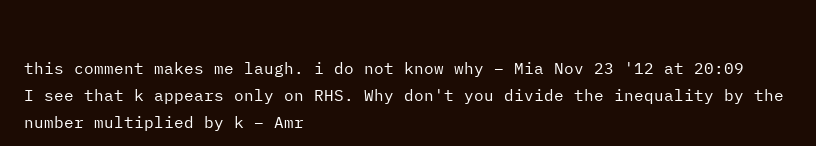this comment makes me laugh. i do not know why – Mia Nov 23 '12 at 20:09
I see that k appears only on RHS. Why don't you divide the inequality by the number multiplied by k – Amr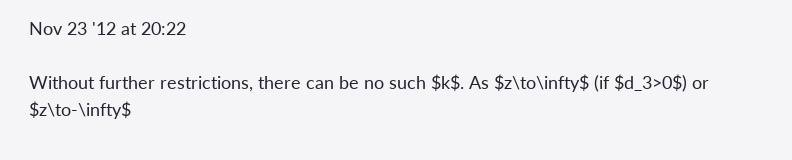Nov 23 '12 at 20:22

Without further restrictions, there can be no such $k$. As $z\to\infty$ (if $d_3>0$) or $z\to-\infty$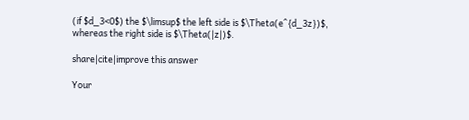(if $d_3<0$) the $\limsup$ the left side is $\Theta(e^{d_3z})$, whereas the right side is $\Theta(|z|)$.

share|cite|improve this answer

Your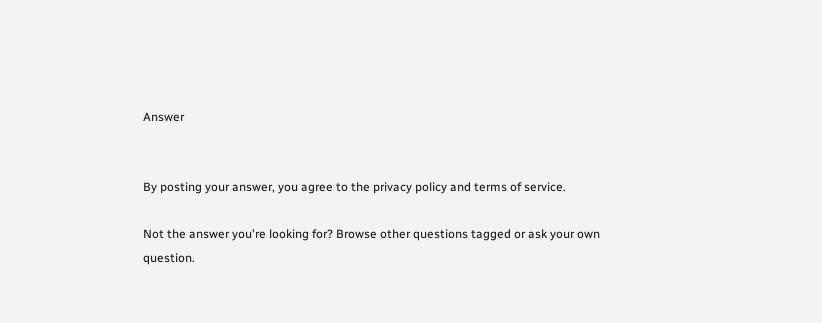Answer


By posting your answer, you agree to the privacy policy and terms of service.

Not the answer you're looking for? Browse other questions tagged or ask your own question.